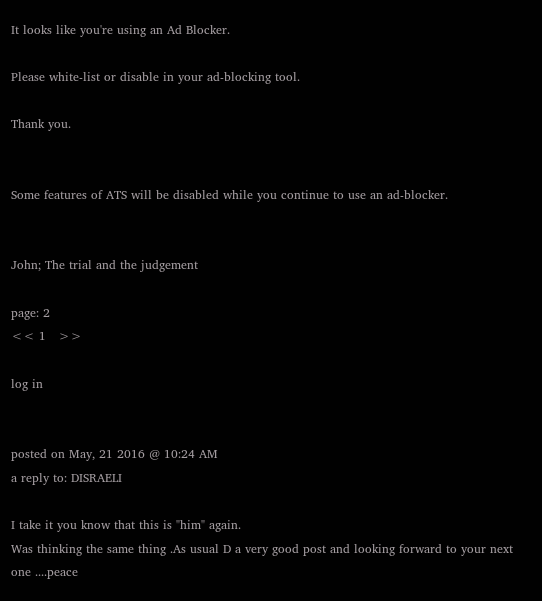It looks like you're using an Ad Blocker.

Please white-list or disable in your ad-blocking tool.

Thank you.


Some features of ATS will be disabled while you continue to use an ad-blocker.


John; The trial and the judgement

page: 2
<< 1   >>

log in


posted on May, 21 2016 @ 10:24 AM
a reply to: DISRAELI

I take it you know that this is "him" again.
Was thinking the same thing .As usual D a very good post and looking forward to your next one ....peace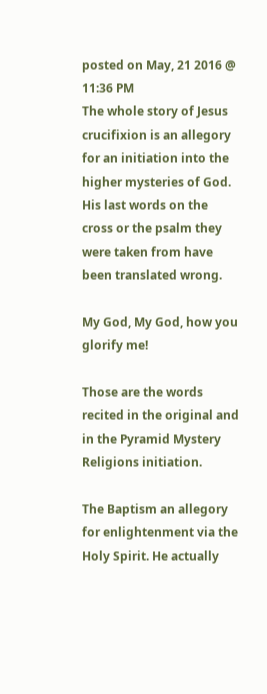posted on May, 21 2016 @ 11:36 PM
The whole story of Jesus crucifixion is an allegory for an initiation into the higher mysteries of God. His last words on the cross or the psalm they were taken from have been translated wrong.

My God, My God, how you glorify me!

Those are the words recited in the original and in the Pyramid Mystery Religions initiation.

The Baptism an allegory for enlightenment via the Holy Spirit. He actually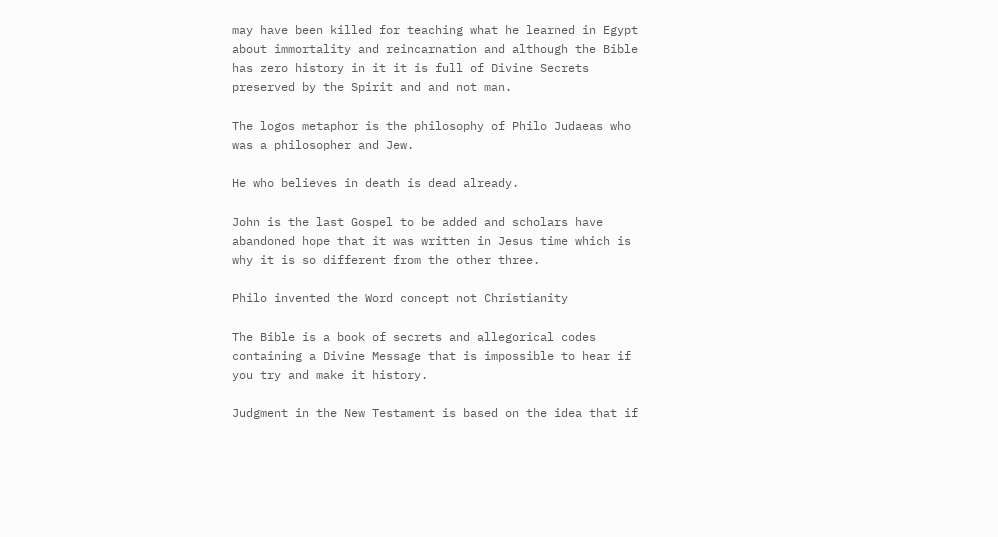may have been killed for teaching what he learned in Egypt about immortality and reincarnation and although the Bible has zero history in it it is full of Divine Secrets preserved by the Spirit and and not man.

The logos metaphor is the philosophy of Philo Judaeas who was a philosopher and Jew.

He who believes in death is dead already.

John is the last Gospel to be added and scholars have abandoned hope that it was written in Jesus time which is why it is so different from the other three.

Philo invented the Word concept not Christianity

The Bible is a book of secrets and allegorical codes containing a Divine Message that is impossible to hear if you try and make it history.

Judgment in the New Testament is based on the idea that if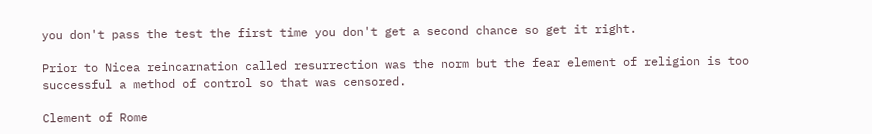you don't pass the test the first time you don't get a second chance so get it right.

Prior to Nicea reincarnation called resurrection was the norm but the fear element of religion is too successful a method of control so that was censored.

Clement of Rome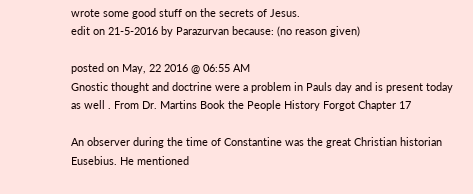wrote some good stuff on the secrets of Jesus.
edit on 21-5-2016 by Parazurvan because: (no reason given)

posted on May, 22 2016 @ 06:55 AM
Gnostic thought and doctrine were a problem in Pauls day and is present today as well . From Dr. Martins Book the People History Forgot Chapter 17

An observer during the time of Constantine was the great Christian historian Eusebius. He mentioned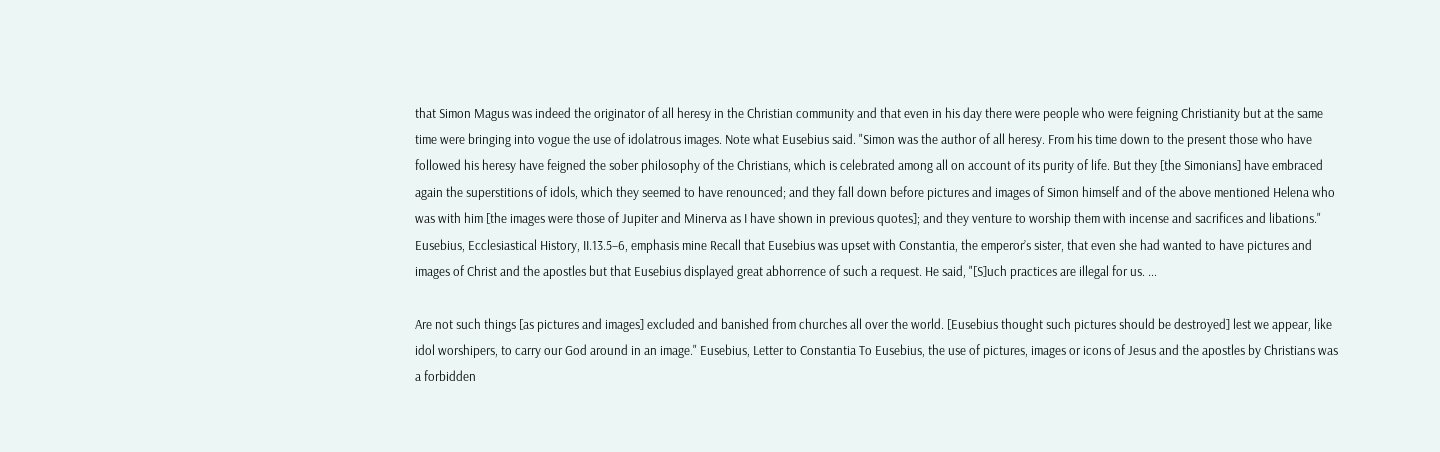that Simon Magus was indeed the originator of all heresy in the Christian community and that even in his day there were people who were feigning Christianity but at the same time were bringing into vogue the use of idolatrous images. Note what Eusebius said. "Simon was the author of all heresy. From his time down to the present those who have followed his heresy have feigned the sober philosophy of the Christians, which is celebrated among all on account of its purity of life. But they [the Simonians] have embraced again the superstitions of idols, which they seemed to have renounced; and they fall down before pictures and images of Simon himself and of the above mentioned Helena who was with him [the images were those of Jupiter and Minerva as I have shown in previous quotes]; and they venture to worship them with incense and sacrifices and libations." Eusebius, Ecclesiastical History, II.13.5–6, emphasis mine Recall that Eusebius was upset with Constantia, the emperor’s sister, that even she had wanted to have pictures and images of Christ and the apostles but that Eusebius displayed great abhorrence of such a request. He said, "[S]uch practices are illegal for us. ...

Are not such things [as pictures and images] excluded and banished from churches all over the world. [Eusebius thought such pictures should be destroyed] lest we appear, like idol worshipers, to carry our God around in an image." Eusebius, Letter to Constantia To Eusebius, the use of pictures, images or icons of Jesus and the apostles by Christians was a forbidden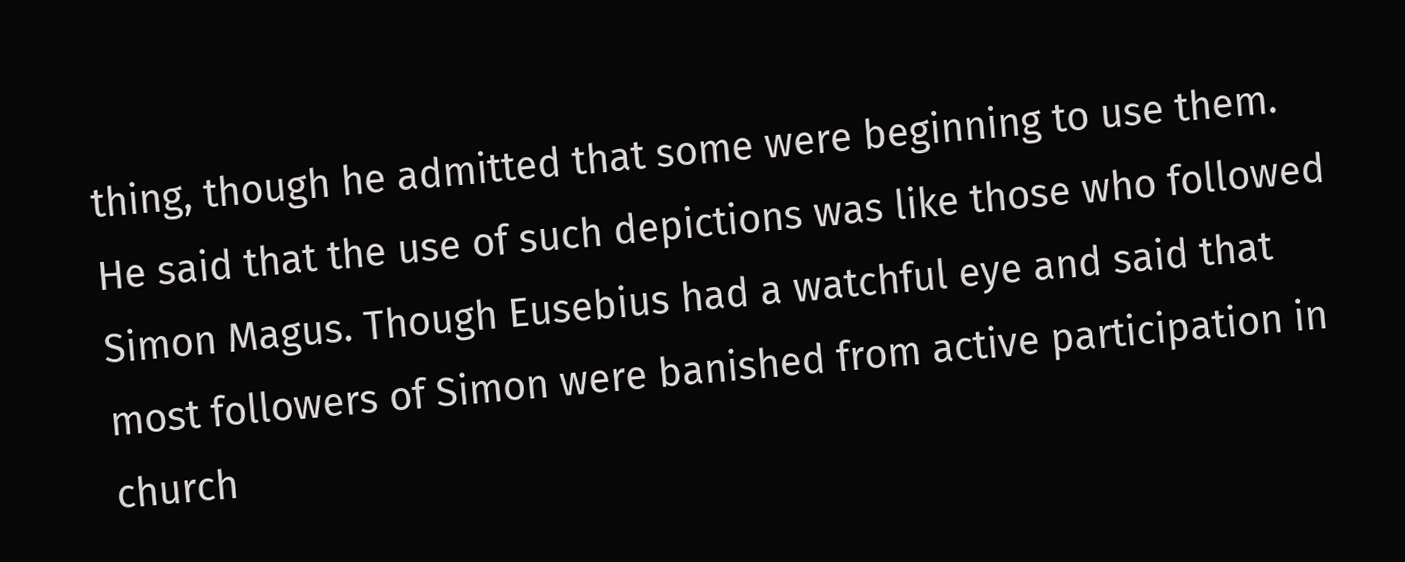thing, though he admitted that some were beginning to use them. He said that the use of such depictions was like those who followed Simon Magus. Though Eusebius had a watchful eye and said that most followers of Simon were banished from active participation in church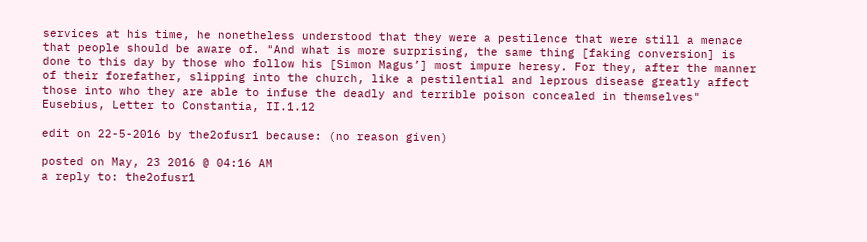services at his time, he nonetheless understood that they were a pestilence that were still a menace that people should be aware of. "And what is more surprising, the same thing [faking conversion] is done to this day by those who follow his [Simon Magus’] most impure heresy. For they, after the manner of their forefather, slipping into the church, like a pestilential and leprous disease greatly affect those into who they are able to infuse the deadly and terrible poison concealed in themselves" Eusebius, Letter to Constantia, II.1.12

edit on 22-5-2016 by the2ofusr1 because: (no reason given)

posted on May, 23 2016 @ 04:16 AM
a reply to: the2ofusr1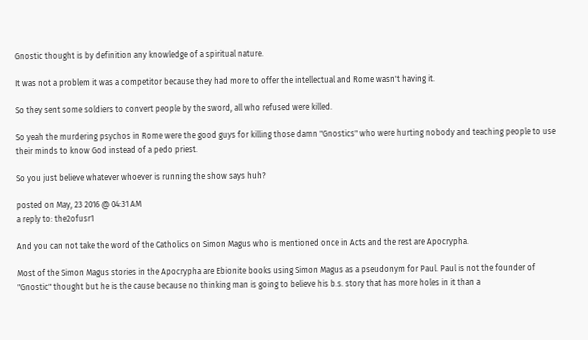Gnostic thought is by definition any knowledge of a spiritual nature.

It was not a problem it was a competitor because they had more to offer the intellectual and Rome wasn't having it.

So they sent some soldiers to convert people by the sword, all who refused were killed.

So yeah the murdering psychos in Rome were the good guys for killing those damn "Gnostics" who were hurting nobody and teaching people to use their minds to know God instead of a pedo priest.

So you just believe whatever whoever is running the show says huh?

posted on May, 23 2016 @ 04:31 AM
a reply to: the2ofusr1

And you can not take the word of the Catholics on Simon Magus who is mentioned once in Acts and the rest are Apocrypha.

Most of the Simon Magus stories in the Apocrypha are Ebionite books using Simon Magus as a pseudonym for Paul. Paul is not the founder of "Gnostic" thought but he is the cause because no thinking man is going to believe his b.s. story that has more holes in it than a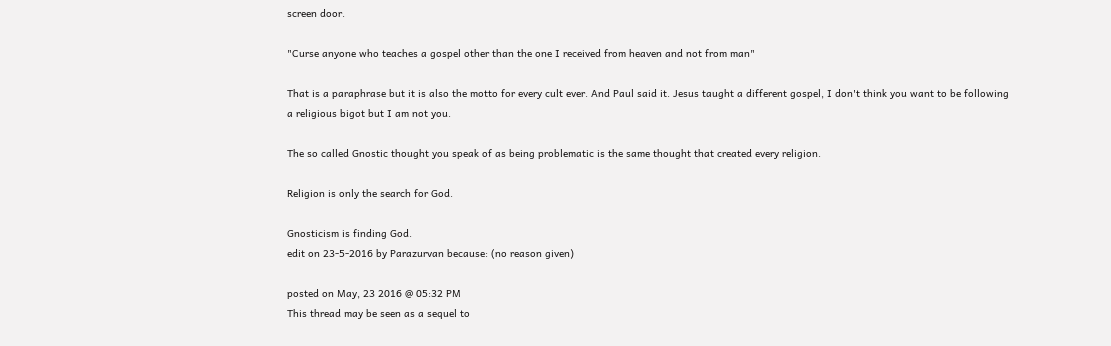screen door.

"Curse anyone who teaches a gospel other than the one I received from heaven and not from man"

That is a paraphrase but it is also the motto for every cult ever. And Paul said it. Jesus taught a different gospel, I don't think you want to be following a religious bigot but I am not you.

The so called Gnostic thought you speak of as being problematic is the same thought that created every religion.

Religion is only the search for God.

Gnosticism is finding God.
edit on 23-5-2016 by Parazurvan because: (no reason given)

posted on May, 23 2016 @ 05:32 PM
This thread may be seen as a sequel to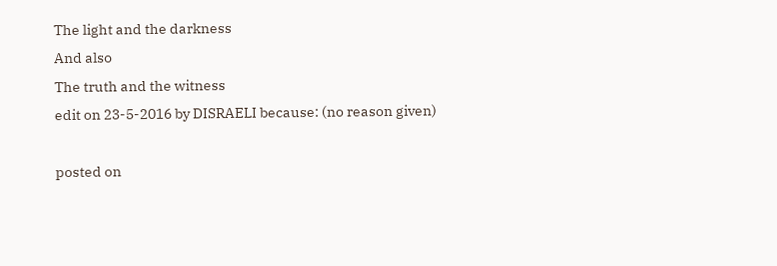The light and the darkness
And also
The truth and the witness
edit on 23-5-2016 by DISRAELI because: (no reason given)

posted on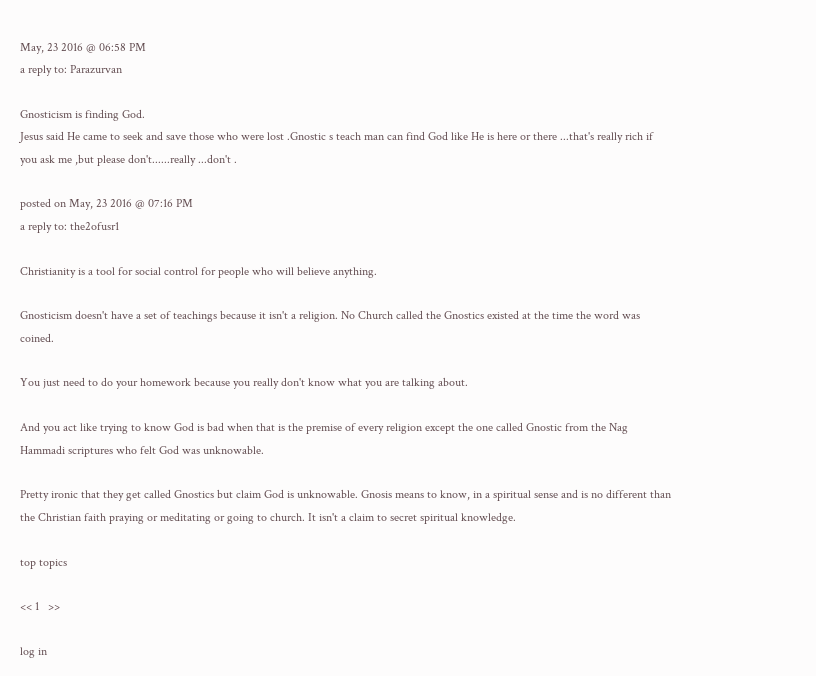May, 23 2016 @ 06:58 PM
a reply to: Parazurvan

Gnosticism is finding God.
Jesus said He came to seek and save those who were lost .Gnostic s teach man can find God like He is here or there ...that's really rich if you ask me ,but please don't......really ...don't .

posted on May, 23 2016 @ 07:16 PM
a reply to: the2ofusr1

Christianity is a tool for social control for people who will believe anything.

Gnosticism doesn't have a set of teachings because it isn't a religion. No Church called the Gnostics existed at the time the word was coined.

You just need to do your homework because you really don't know what you are talking about.

And you act like trying to know God is bad when that is the premise of every religion except the one called Gnostic from the Nag Hammadi scriptures who felt God was unknowable.

Pretty ironic that they get called Gnostics but claim God is unknowable. Gnosis means to know, in a spiritual sense and is no different than the Christian faith praying or meditating or going to church. It isn't a claim to secret spiritual knowledge.

top topics

<< 1   >>

log in